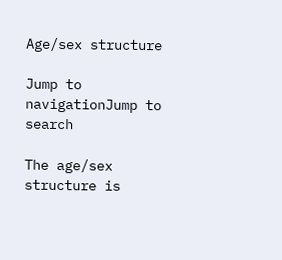Age/sex structure

Jump to navigationJump to search

The age/sex structure is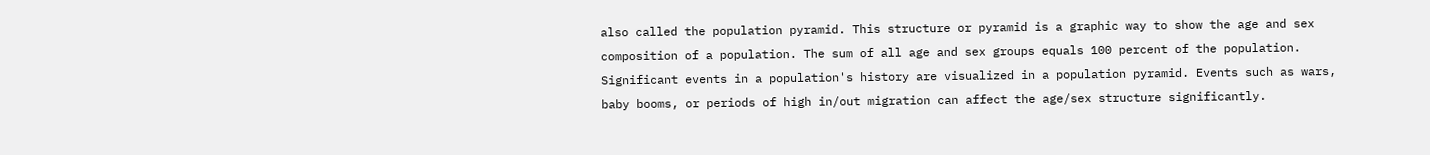also called the population pyramid. This structure or pyramid is a graphic way to show the age and sex composition of a population. The sum of all age and sex groups equals 100 percent of the population. Significant events in a population's history are visualized in a population pyramid. Events such as wars, baby booms, or periods of high in/out migration can affect the age/sex structure significantly.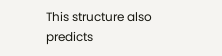This structure also predicts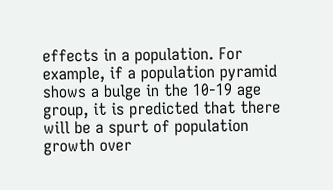effects in a population. For example, if a population pyramid shows a bulge in the 10-19 age group, it is predicted that there will be a spurt of population growth over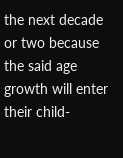the next decade or two because the said age growth will enter their child-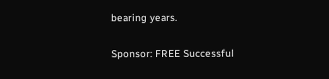bearing years.

Sponsor: FREE Successful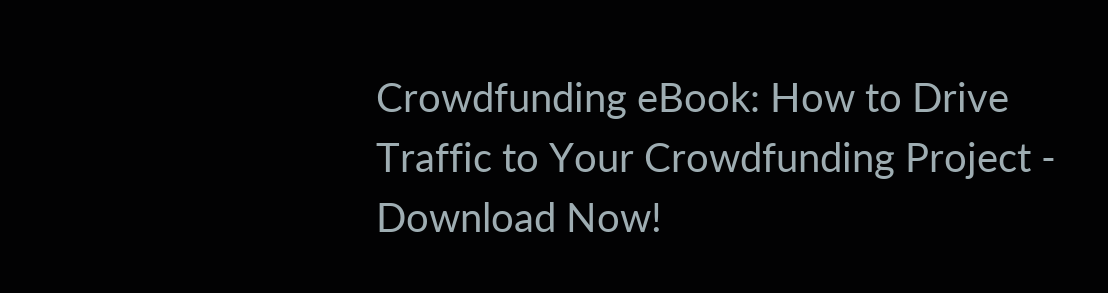Crowdfunding eBook: How to Drive Traffic to Your Crowdfunding Project - Download Now!